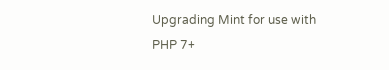Upgrading Mint for use with PHP 7+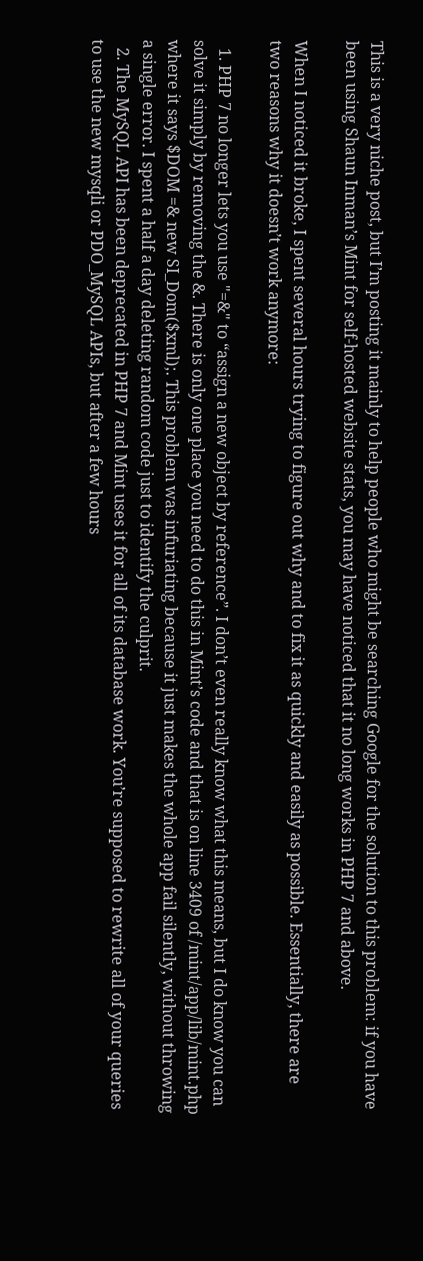This is a very niche post, but I’m posting it mainly to help people who might be searching Google for the solution to this problem: if you have been using Shaun Inman’s Mint for self-hosted website stats, you may have noticed that it no long works in PHP 7 and above.

When I noticed it broke, I spent several hours trying to figure out why and to fix it as quickly and easily as possible. Essentially, there are two reasons why it doesn’t work anymore:

  1. PHP 7 no longer lets you use "=&" to “assign a new object by reference”. I don’t even really know what this means, but I do know you can solve it simply by removing the &. There is only one place you need to do this in Mint’s code and that is on line 3409 of /mint/app/lib/mint.php where it says $DOM =& new SI_Dom($xml);. This problem was infuriating because it just makes the whole app fail silently, without throwing a single error. I spent a half a day deleting random code just to identify the culprit.
  2. The MySQL API has been deprecated in PHP 7 and Mint uses it for all of its database work. You’re supposed to rewrite all of your queries to use the new mysqli or PDO_MySQL APIs, but after a few hours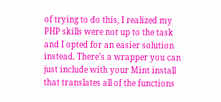of trying to do this, I realized my PHP skills were not up to the task and I opted for an easier solution instead. There’s a wrapper you can just include with your Mint install that translates all of the functions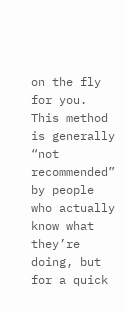on the fly for you. This method is generally “not recommended” by people who actually know what they’re doing, but for a quick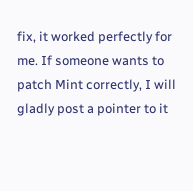fix, it worked perfectly for me. If someone wants to patch Mint correctly, I will gladly post a pointer to it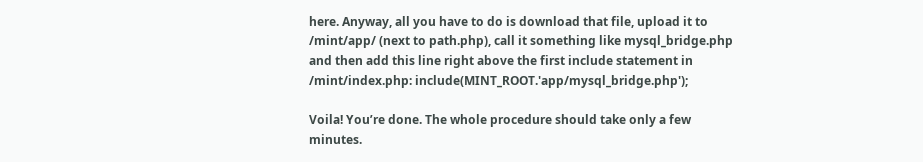here. Anyway, all you have to do is download that file, upload it to /mint/app/ (next to path.php), call it something like mysql_bridge.php and then add this line right above the first include statement in /mint/index.php: include(MINT_ROOT.'app/mysql_bridge.php');

Voila! You’re done. The whole procedure should take only a few minutes.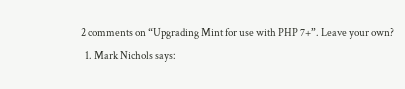2 comments on “Upgrading Mint for use with PHP 7+”. Leave your own?
  1. Mark Nichols says: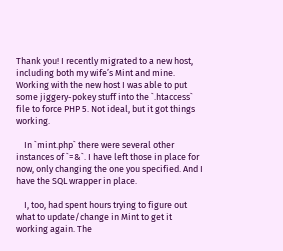Thank you! I recently migrated to a new host, including both my wife’s Mint and mine. Working with the new host I was able to put some jiggery-pokey stuff into the `.htaccess` file to force PHP 5. Not ideal, but it got things working.

    In `mint.php` there were several other instances of `=&`. I have left those in place for now, only changing the one you specified. And I have the SQL wrapper in place.

    I, too, had spent hours trying to figure out what to update/change in Mint to get it working again. The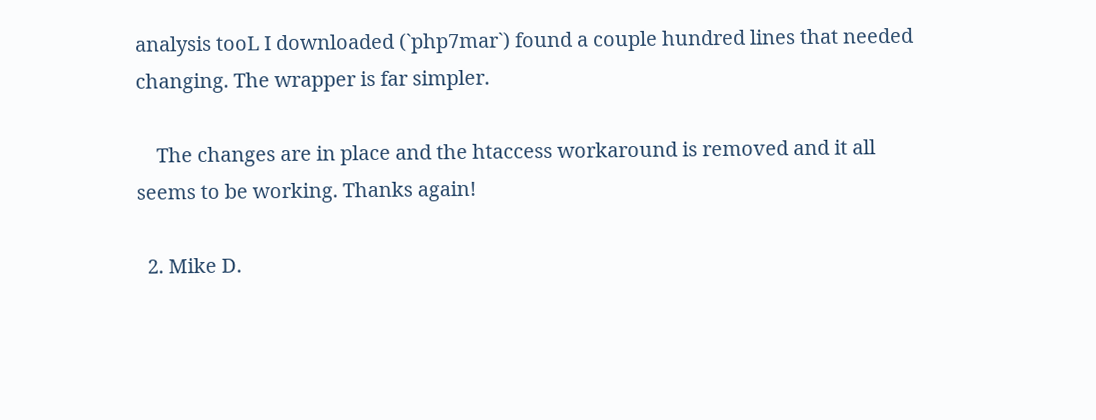analysis tooL I downloaded (`php7mar`) found a couple hundred lines that needed changing. The wrapper is far simpler.

    The changes are in place and the htaccess workaround is removed and it all seems to be working. Thanks again!

  2. Mike D.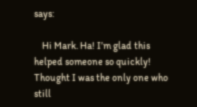says:

    Hi Mark. Ha! I’m glad this helped someone so quickly! Thought I was the only one who still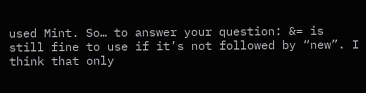used Mint. So… to answer your question: &= is still fine to use if it’s not followed by “new”. I think that only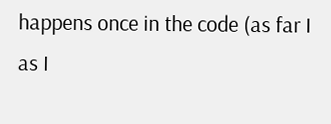happens once in the code (as far I as I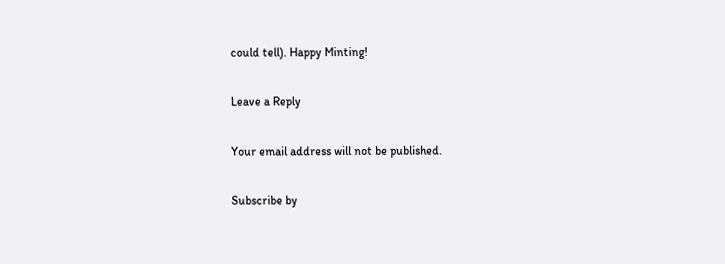could tell). Happy Minting!

Leave a Reply

Your email address will not be published.

Subscribe by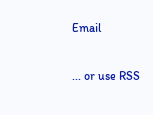Email

... or use RSS